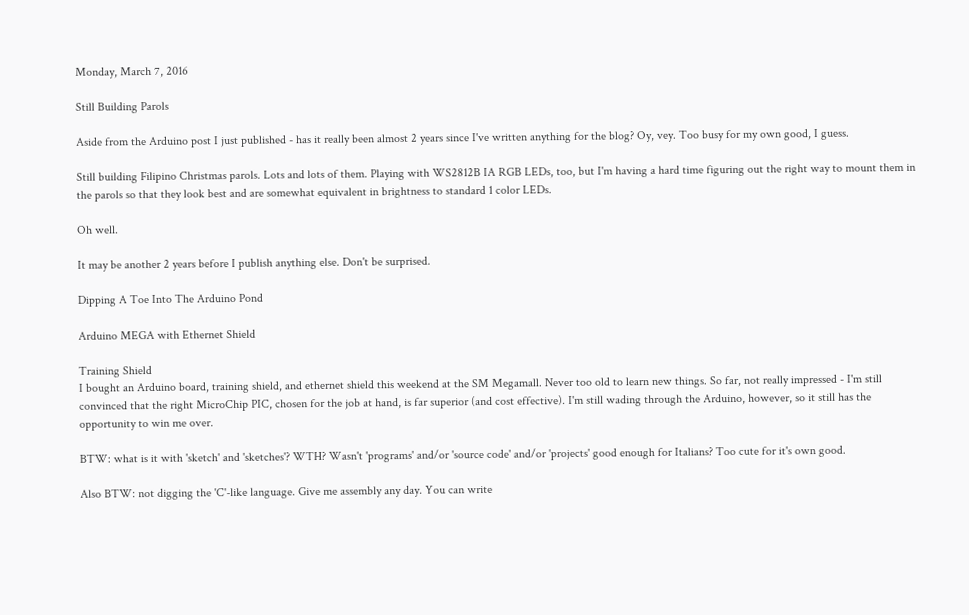Monday, March 7, 2016

Still Building Parols

Aside from the Arduino post I just published - has it really been almost 2 years since I've written anything for the blog? Oy, vey. Too busy for my own good, I guess.

Still building Filipino Christmas parols. Lots and lots of them. Playing with WS2812B IA RGB LEDs, too, but I'm having a hard time figuring out the right way to mount them in the parols so that they look best and are somewhat equivalent in brightness to standard 1 color LEDs.

Oh well.

It may be another 2 years before I publish anything else. Don't be surprised.

Dipping A Toe Into The Arduino Pond

Arduino MEGA with Ethernet Shield

Training Shield
I bought an Arduino board, training shield, and ethernet shield this weekend at the SM Megamall. Never too old to learn new things. So far, not really impressed - I'm still convinced that the right MicroChip PIC, chosen for the job at hand, is far superior (and cost effective). I'm still wading through the Arduino, however, so it still has the opportunity to win me over.

BTW: what is it with 'sketch' and 'sketches'? WTH? Wasn't 'programs' and/or 'source code' and/or 'projects' good enough for Italians? Too cute for it's own good.

Also BTW: not digging the 'C'-like language. Give me assembly any day. You can write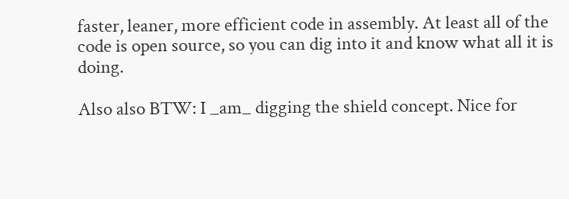faster, leaner, more efficient code in assembly. At least all of the code is open source, so you can dig into it and know what all it is doing.

Also also BTW: I _am_ digging the shield concept. Nice for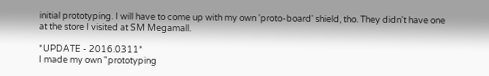initial prototyping. I will have to come up with my own 'proto-board' shield, tho. They didn't have one at the store I visited at SM Megamall.

*UPDATE - 2016.0311*
I made my own "prototyping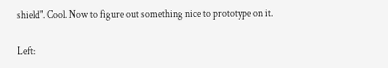shield". Cool. Now to figure out something nice to prototype on it.

Left: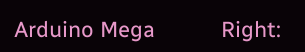Arduino Mega           Right: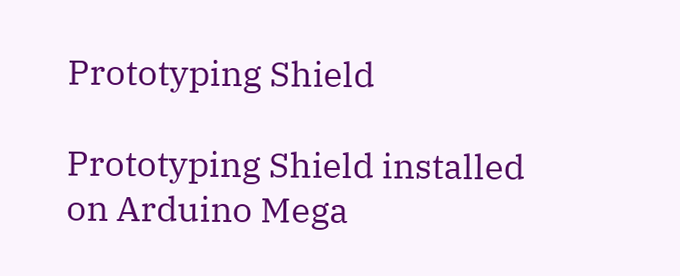Prototyping Shield

Prototyping Shield installed on Arduino Mega